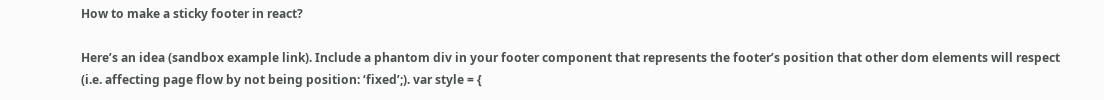How to make a sticky footer in react?

Here’s an idea (sandbox example link). Include a phantom div in your footer component that represents the footer’s position that other dom elements will respect (i.e. affecting page flow by not being position: ‘fixed’;). var style = {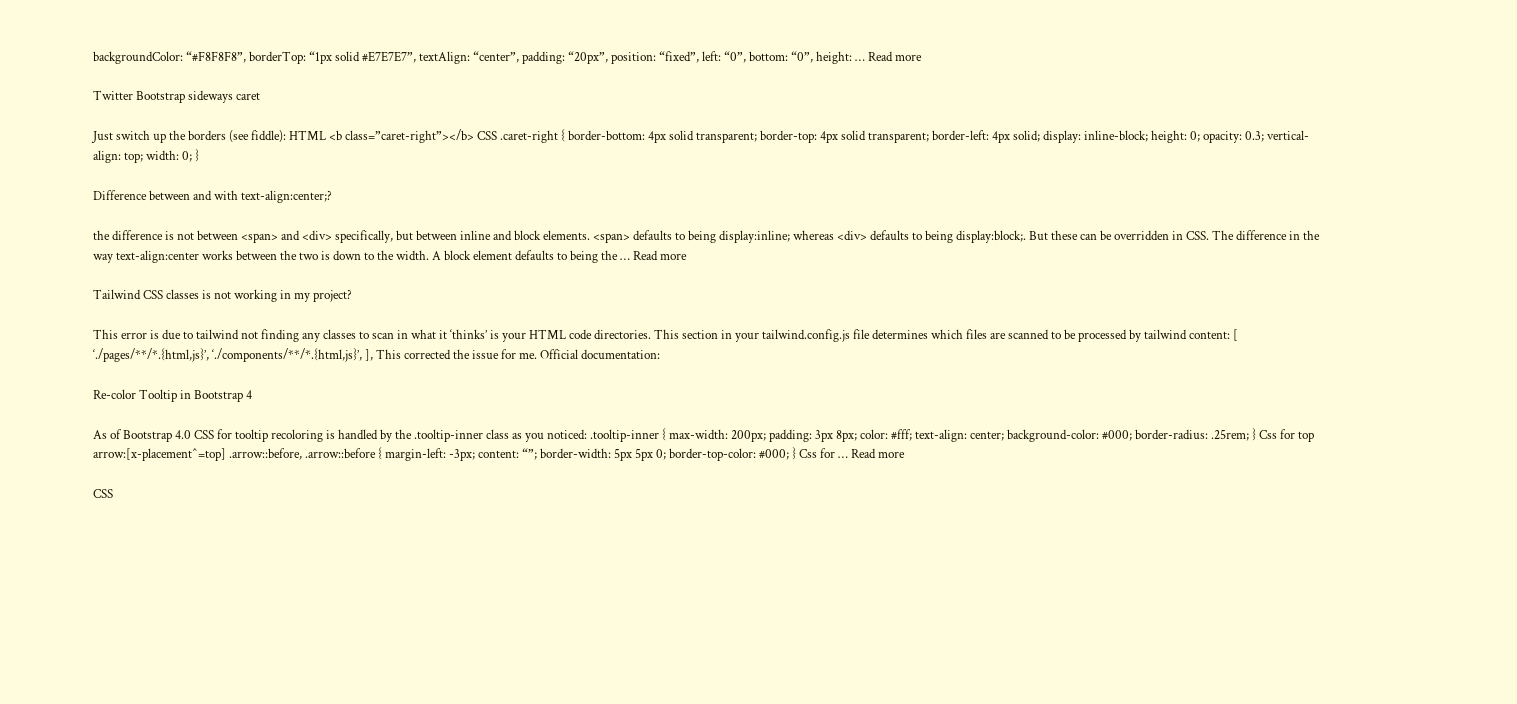backgroundColor: “#F8F8F8”, borderTop: “1px solid #E7E7E7”, textAlign: “center”, padding: “20px”, position: “fixed”, left: “0”, bottom: “0”, height: … Read more

Twitter Bootstrap sideways caret

Just switch up the borders (see fiddle): HTML <b class=”caret-right”></b> CSS .caret-right { border-bottom: 4px solid transparent; border-top: 4px solid transparent; border-left: 4px solid; display: inline-block; height: 0; opacity: 0.3; vertical-align: top; width: 0; }

Difference between and with text-align:center;?

the difference is not between <span> and <div> specifically, but between inline and block elements. <span> defaults to being display:inline; whereas <div> defaults to being display:block;. But these can be overridden in CSS. The difference in the way text-align:center works between the two is down to the width. A block element defaults to being the … Read more

Tailwind CSS classes is not working in my project?

This error is due to tailwind not finding any classes to scan in what it ‘thinks’ is your HTML code directories. This section in your tailwind.config.js file determines which files are scanned to be processed by tailwind content: [ ‘./pages/**/*.{html,js}’, ‘./components/**/*.{html,js}’, ], This corrected the issue for me. Official documentation:

Re-color Tooltip in Bootstrap 4

As of Bootstrap 4.0 CSS for tooltip recoloring is handled by the .tooltip-inner class as you noticed: .tooltip-inner { max-width: 200px; padding: 3px 8px; color: #fff; text-align: center; background-color: #000; border-radius: .25rem; } Css for top arrow:[x-placement^=top] .arrow::before, .arrow::before { margin-left: -3px; content: “”; border-width: 5px 5px 0; border-top-color: #000; } Css for … Read more

CSS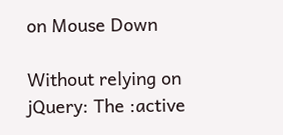on Mouse Down

Without relying on jQuery: The :active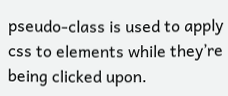pseudo-class is used to apply css to elements while they’re being clicked upon.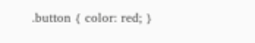.button { color: red; }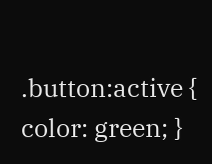.button:active { color: green; }